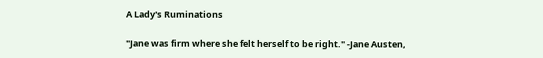A Lady's Ruminations

"Jane was firm where she felt herself to be right." -Jane Austen,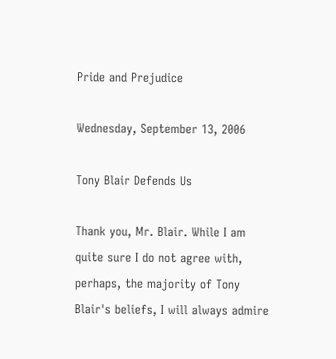Pride and Prejudice

Wednesday, September 13, 2006

Tony Blair Defends Us

Thank you, Mr. Blair. While I am quite sure I do not agree with, perhaps, the majority of Tony Blair's beliefs, I will always admire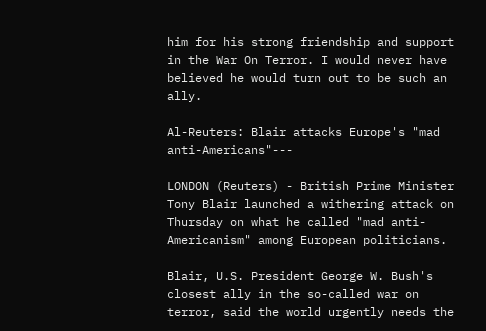him for his strong friendship and support in the War On Terror. I would never have believed he would turn out to be such an ally.

Al-Reuters: Blair attacks Europe's "mad anti-Americans"---

LONDON (Reuters) - British Prime Minister Tony Blair launched a withering attack on Thursday on what he called "mad anti-Americanism" among European politicians.

Blair, U.S. President George W. Bush's closest ally in the so-called war on terror, said the world urgently needs the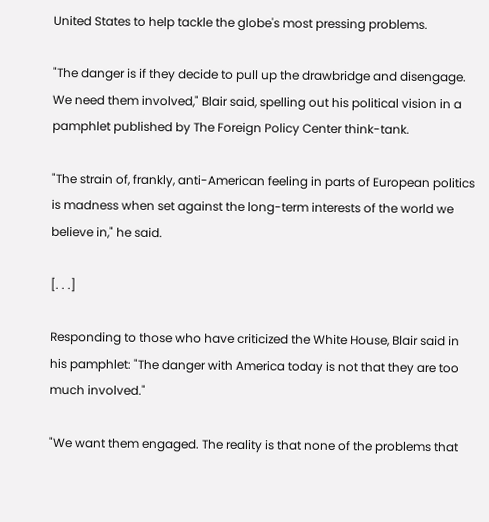United States to help tackle the globe's most pressing problems.

"The danger is if they decide to pull up the drawbridge and disengage. We need them involved," Blair said, spelling out his political vision in a pamphlet published by The Foreign Policy Center think-tank.

"The strain of, frankly, anti-American feeling in parts of European politics is madness when set against the long-term interests of the world we believe in," he said.

[. . .]

Responding to those who have criticized the White House, Blair said in his pamphlet: "The danger with America today is not that they are too much involved."

"We want them engaged. The reality is that none of the problems that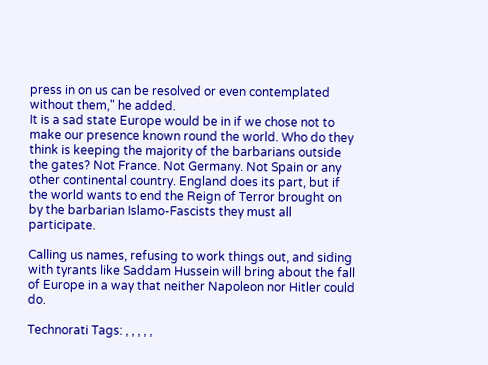press in on us can be resolved or even contemplated without them," he added.
It is a sad state Europe would be in if we chose not to make our presence known round the world. Who do they think is keeping the majority of the barbarians outside the gates? Not France. Not Germany. Not Spain or any other continental country. England does its part, but if the world wants to end the Reign of Terror brought on by the barbarian Islamo-Fascists they must all participate.

Calling us names, refusing to work things out, and siding with tyrants like Saddam Hussein will bring about the fall of Europe in a way that neither Napoleon nor Hitler could do.

Technorati Tags: , , , , ,